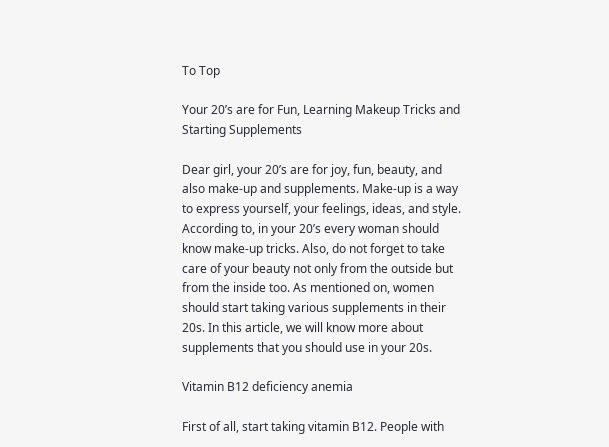To Top

Your 20’s are for Fun, Learning Makeup Tricks and Starting Supplements

Dear girl, your 20’s are for joy, fun, beauty, and also make-up and supplements. Make-up is a way to express yourself, your feelings, ideas, and style. According to, in your 20’s every woman should know make-up tricks. Also, do not forget to take care of your beauty not only from the outside but from the inside too. As mentioned on, women should start taking various supplements in their 20s. In this article, we will know more about supplements that you should use in your 20s.

Vitamin B12 deficiency anemia

First of all, start taking vitamin B12. People with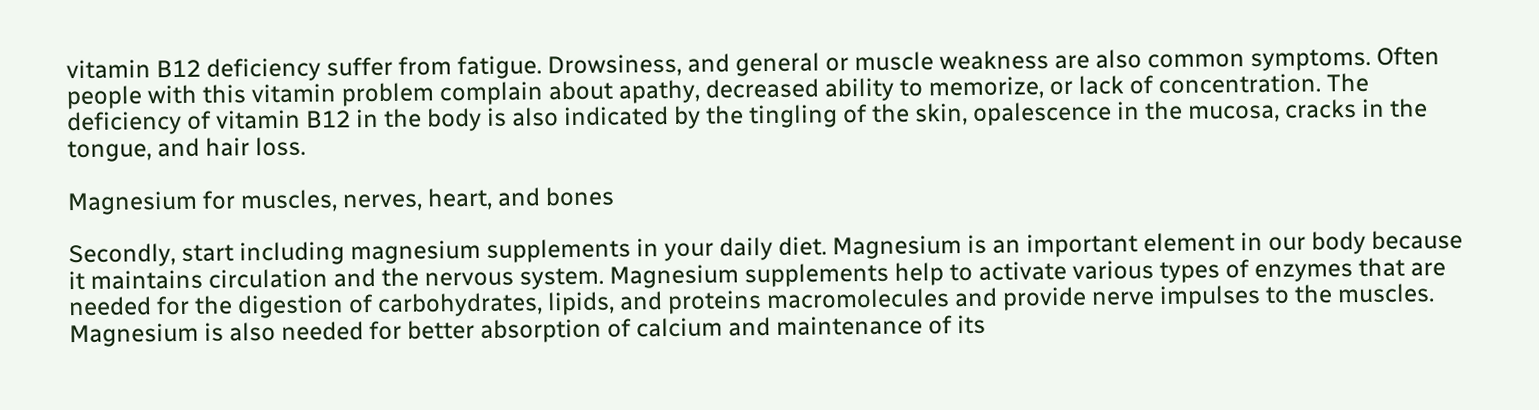vitamin B12 deficiency suffer from fatigue. Drowsiness, and general or muscle weakness are also common symptoms. Often people with this vitamin problem complain about apathy, decreased ability to memorize, or lack of concentration. The deficiency of vitamin B12 in the body is also indicated by the tingling of the skin, opalescence in the mucosa, cracks in the tongue, and hair loss.

Magnesium for muscles, nerves, heart, and bones

Secondly, start including magnesium supplements in your daily diet. Magnesium is an important element in our body because it maintains circulation and the nervous system. Magnesium supplements help to activate various types of enzymes that are needed for the digestion of carbohydrates, lipids, and proteins macromolecules and provide nerve impulses to the muscles. Magnesium is also needed for better absorption of calcium and maintenance of its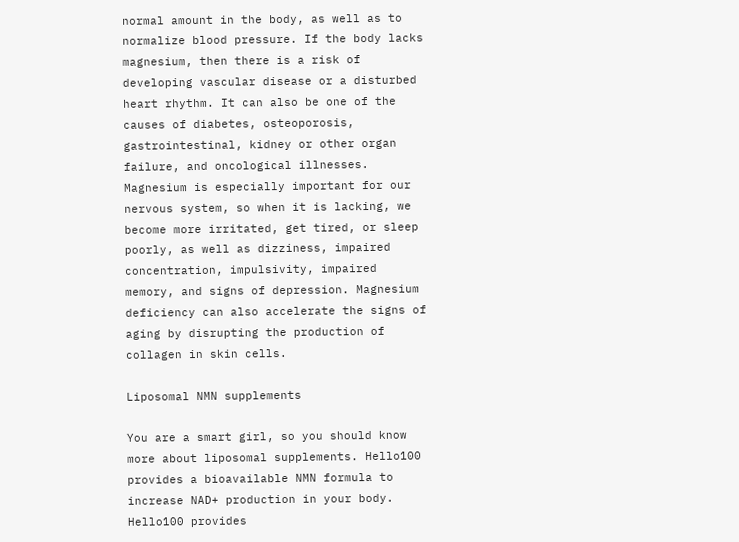normal amount in the body, as well as to normalize blood pressure. If the body lacks magnesium, then there is a risk of developing vascular disease or a disturbed heart rhythm. It can also be one of the causes of diabetes, osteoporosis, gastrointestinal, kidney or other organ failure, and oncological illnesses. Magnesium is especially important for our nervous system, so when it is lacking, we become more irritated, get tired, or sleep poorly, as well as dizziness, impaired concentration, impulsivity, impaired memory, and signs of depression. Magnesium deficiency can also accelerate the signs of aging by disrupting the production of collagen in skin cells.

Liposomal NMN supplements

You are a smart girl, so you should know more about liposomal supplements. Hello100 provides a bioavailable NMN formula to increase NAD+ production in your body. Hello100 provides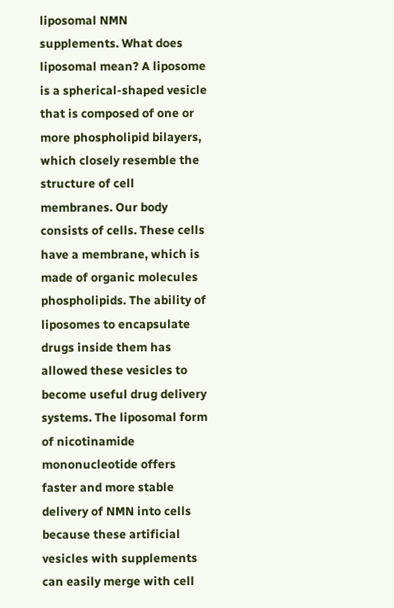liposomal NMN supplements. What does liposomal mean? A liposome is a spherical-shaped vesicle that is composed of one or more phospholipid bilayers, which closely resemble the structure of cell membranes. Our body consists of cells. These cells have a membrane, which is made of organic molecules phospholipids. The ability of liposomes to encapsulate drugs inside them has allowed these vesicles to become useful drug delivery systems. The liposomal form of nicotinamide mononucleotide offers faster and more stable delivery of NMN into cells because these artificial vesicles with supplements can easily merge with cell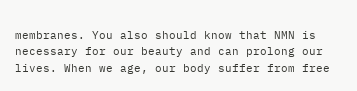membranes. You also should know that NMN is necessary for our beauty and can prolong our lives. When we age, our body suffer from free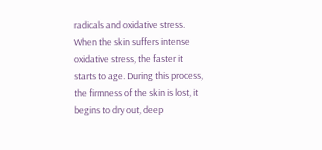radicals and oxidative stress. When the skin suffers intense oxidative stress, the faster it starts to age. During this process, the firmness of the skin is lost, it begins to dry out, deep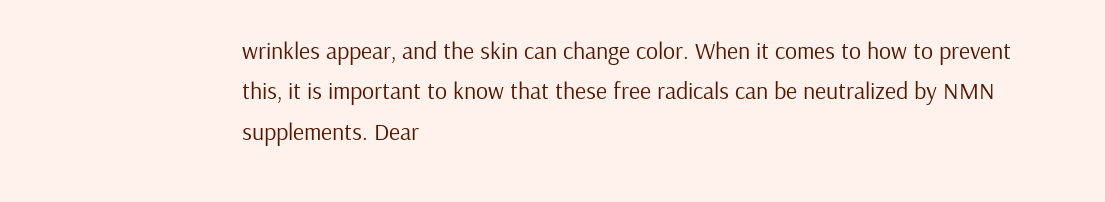wrinkles appear, and the skin can change color. When it comes to how to prevent this, it is important to know that these free radicals can be neutralized by NMN supplements. Dear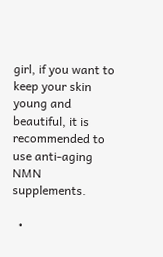girl, if you want to keep your skin young and beautiful, it is recommended to use anti-aging NMN supplements.

  •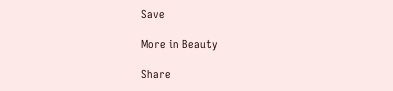Save

More in Beauty

Share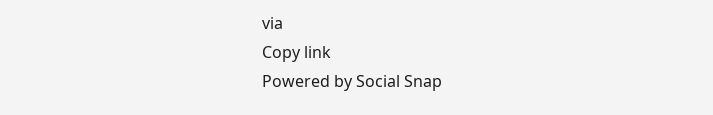via
Copy link
Powered by Social Snap